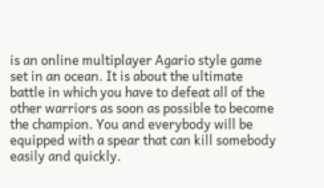is an online multiplayer Agario style game set in an ocean. It is about the ultimate battle in which you have to defeat all of the other warriors as soon as possible to become the champion. You and everybody will be equipped with a spear that can kill somebody easily and quickly.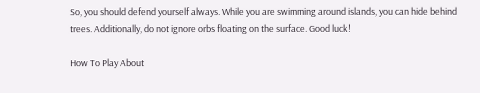So, you should defend yourself always. While you are swimming around islands, you can hide behind trees. Additionally, do not ignore orbs floating on the surface. Good luck!

How To Play About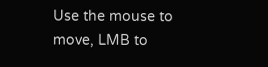Use the mouse to move, LMB to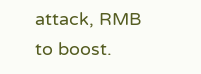attack, RMB to boost.